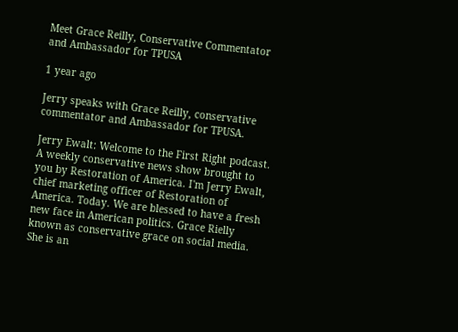Meet Grace Reilly, Conservative Commentator and Ambassador for TPUSA

1 year ago

Jerry speaks with Grace Reilly, conservative commentator and Ambassador for TPUSA.

Jerry Ewalt: Welcome to the First Right podcast. A weekly conservative news show brought to you by Restoration of America. I'm Jerry Ewalt, chief marketing officer of Restoration of America. Today. We are blessed to have a fresh new face in American politics. Grace Rielly known as conservative grace on social media. She is an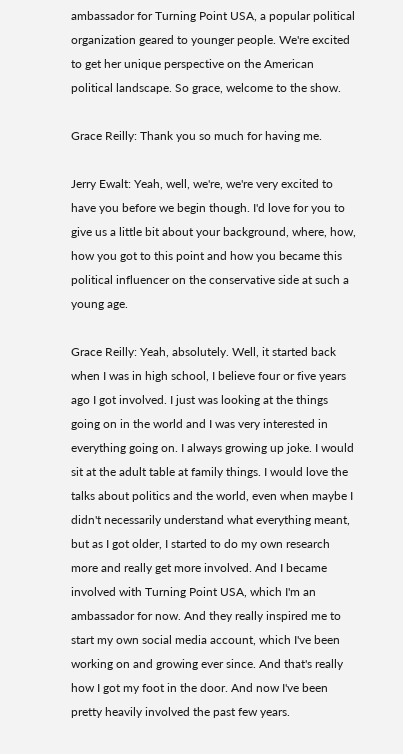ambassador for Turning Point USA, a popular political organization geared to younger people. We're excited to get her unique perspective on the American political landscape. So grace, welcome to the show.

Grace Reilly: Thank you so much for having me.

Jerry Ewalt: Yeah, well, we're, we're very excited to have you before we begin though. I'd love for you to give us a little bit about your background, where, how, how you got to this point and how you became this political influencer on the conservative side at such a young age.

Grace Reilly: Yeah, absolutely. Well, it started back when I was in high school, I believe four or five years ago I got involved. I just was looking at the things going on in the world and I was very interested in everything going on. I always growing up joke. I would sit at the adult table at family things. I would love the talks about politics and the world, even when maybe I didn't necessarily understand what everything meant, but as I got older, I started to do my own research more and really get more involved. And I became involved with Turning Point USA, which I'm an ambassador for now. And they really inspired me to start my own social media account, which I've been working on and growing ever since. And that's really how I got my foot in the door. And now I've been pretty heavily involved the past few years.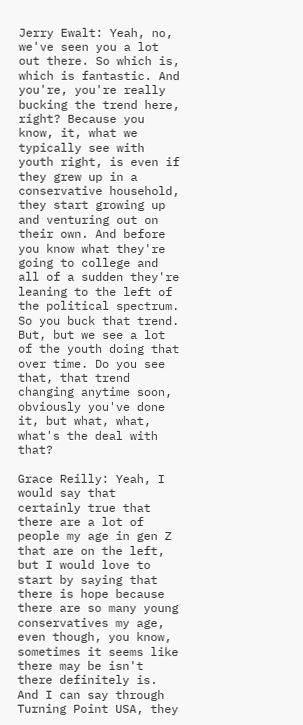Jerry Ewalt: Yeah, no, we've seen you a lot out there. So which is, which is fantastic. And you're, you're really bucking the trend here, right? Because you know, it, what we typically see with youth right, is even if they grew up in a conservative household, they start growing up and venturing out on their own. And before you know what they're going to college and all of a sudden they're leaning to the left of the political spectrum. So you buck that trend. But, but we see a lot of the youth doing that over time. Do you see that, that trend changing anytime soon, obviously you've done it, but what, what, what's the deal with that?

Grace Reilly: Yeah, I would say that certainly true that there are a lot of people my age in gen Z that are on the left, but I would love to start by saying that there is hope because there are so many young conservatives my age, even though, you know, sometimes it seems like there may be isn't there definitely is. And I can say through Turning Point USA, they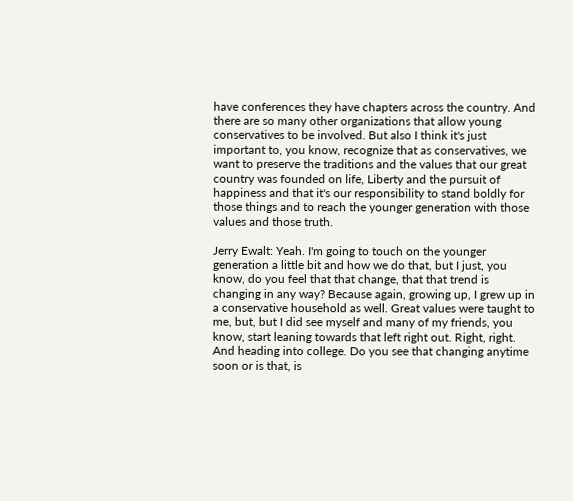have conferences they have chapters across the country. And there are so many other organizations that allow young conservatives to be involved. But also I think it's just important to, you know, recognize that as conservatives, we want to preserve the traditions and the values that our great country was founded on life, Liberty and the pursuit of happiness and that it's our responsibility to stand boldly for those things and to reach the younger generation with those values and those truth.

Jerry Ewalt: Yeah. I'm going to touch on the younger generation a little bit and how we do that, but I just, you know, do you feel that that change, that that trend is changing in any way? Because again, growing up, I grew up in a conservative household as well. Great values were taught to me, but, but I did see myself and many of my friends, you know, start leaning towards that left right out. Right, right. And heading into college. Do you see that changing anytime soon or is that, is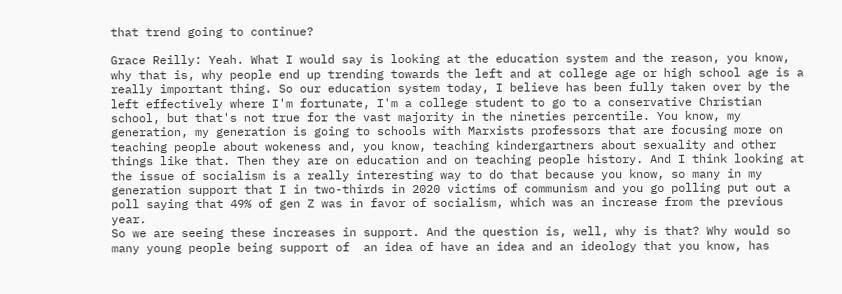that trend going to continue?

Grace Reilly: Yeah. What I would say is looking at the education system and the reason, you know, why that is, why people end up trending towards the left and at college age or high school age is a really important thing. So our education system today, I believe has been fully taken over by the left effectively where I'm fortunate, I'm a college student to go to a conservative Christian school, but that's not true for the vast majority in the nineties percentile. You know, my generation, my generation is going to schools with Marxists professors that are focusing more on teaching people about wokeness and, you know, teaching kindergartners about sexuality and other things like that. Then they are on education and on teaching people history. And I think looking at the issue of socialism is a really interesting way to do that because you know, so many in my generation support that I in two-thirds in 2020 victims of communism and you go polling put out a poll saying that 49% of gen Z was in favor of socialism, which was an increase from the previous year.
So we are seeing these increases in support. And the question is, well, why is that? Why would so many young people being support of  an idea of have an idea and an ideology that you know, has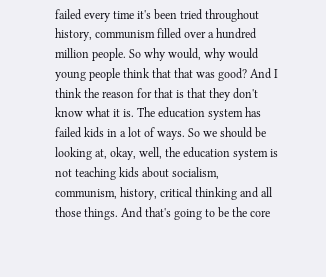failed every time it's been tried throughout history, communism filled over a hundred million people. So why would, why would young people think that that was good? And I think the reason for that is that they don't know what it is. The education system has failed kids in a lot of ways. So we should be looking at, okay, well, the education system is not teaching kids about socialism, communism, history, critical thinking and all those things. And that's going to be the core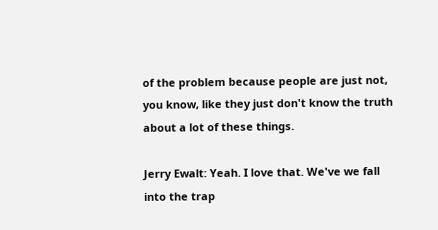of the problem because people are just not, you know, like they just don't know the truth about a lot of these things.

Jerry Ewalt: Yeah. I love that. We've we fall into the trap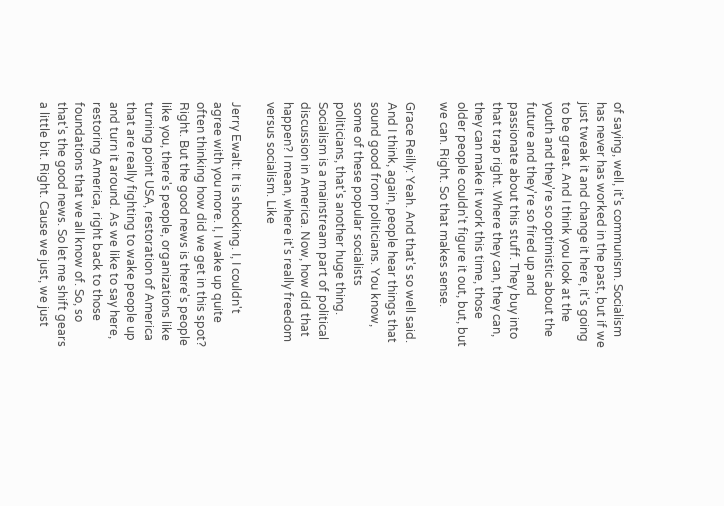of saying, well, it's communism. Socialism has never has worked in the past, but if we just tweak it and change it here, it's going to be great. And I think you look at the youth and they're so optimistic about the future and they're so fired up and passionate about this stuff. They buy into that trap right. Where they can, they can, they can make it work this time, those older people couldn't figure it out, but, but we can. Right. So that makes sense.

Grace Reilly: Yeah. And that's so well said. And I think, again, people hear things that sound good from politicians. You know, some of these popular socialists politicians, that's another huge thing. Socialism is a mainstream part of political discussion in America. Now, how did that happen? I mean, where it's really freedom versus socialism. Like

Jerry Ewalt: It is shocking. I, I couldn't agree with you more. I, I wake up quite often thinking how did we get in this spot? Right. But the good news is there's people like you, there's people, organizations like turning point USA, restoration of America that are really fighting to wake people up and turn it around. As we like to say here, restoring America, right back to those foundations that we all know of. So, so that's the good news. So let me shift gears a little bit. Right. Cause we just, we just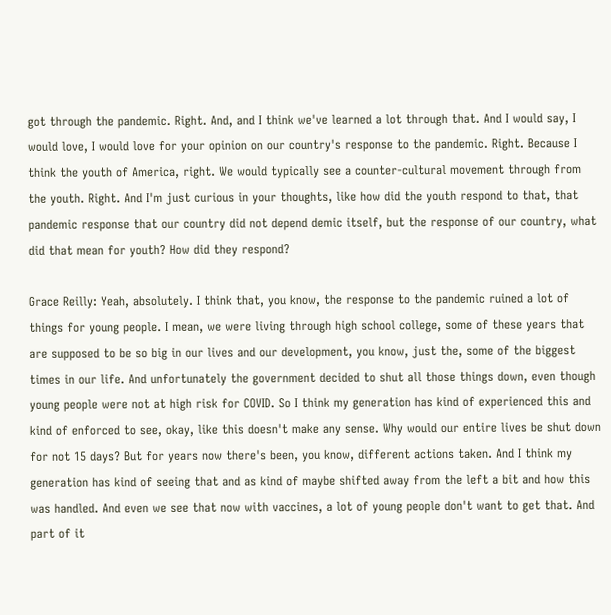got through the pandemic. Right. And, and I think we've learned a lot through that. And I would say, I would love, I would love for your opinion on our country's response to the pandemic. Right. Because I think the youth of America, right. We would typically see a counter-cultural movement through from the youth. Right. And I'm just curious in your thoughts, like how did the youth respond to that, that pandemic response that our country did not depend demic itself, but the response of our country, what did that mean for youth? How did they respond?

Grace Reilly: Yeah, absolutely. I think that, you know, the response to the pandemic ruined a lot of things for young people. I mean, we were living through high school college, some of these years that are supposed to be so big in our lives and our development, you know, just the, some of the biggest times in our life. And unfortunately the government decided to shut all those things down, even though young people were not at high risk for COVID. So I think my generation has kind of experienced this and kind of enforced to see, okay, like this doesn't make any sense. Why would our entire lives be shut down for not 15 days? But for years now there's been, you know, different actions taken. And I think my generation has kind of seeing that and as kind of maybe shifted away from the left a bit and how this was handled. And even we see that now with vaccines, a lot of young people don't want to get that. And part of it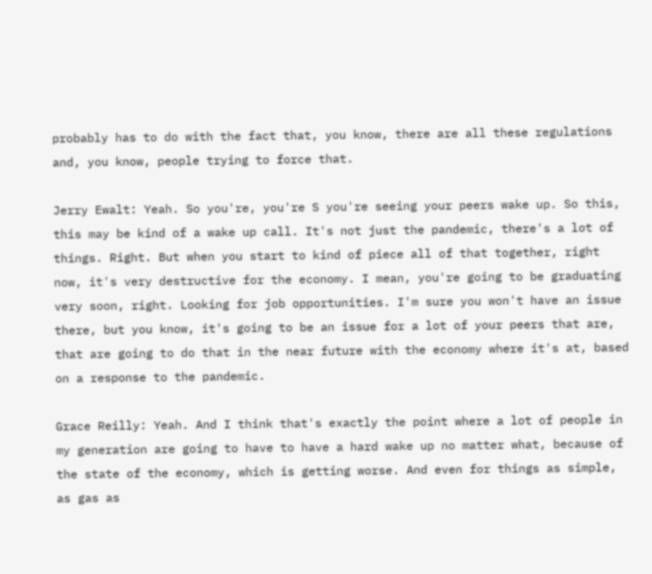probably has to do with the fact that, you know, there are all these regulations and, you know, people trying to force that.

Jerry Ewalt: Yeah. So you're, you're S you're seeing your peers wake up. So this, this may be kind of a wake up call. It's not just the pandemic, there's a lot of things. Right. But when you start to kind of piece all of that together, right now, it's very destructive for the economy. I mean, you're going to be graduating very soon, right. Looking for job opportunities. I'm sure you won't have an issue there, but you know, it's going to be an issue for a lot of your peers that are, that are going to do that in the near future with the economy where it's at, based on a response to the pandemic.

Grace Reilly: Yeah. And I think that's exactly the point where a lot of people in my generation are going to have to have a hard wake up no matter what, because of the state of the economy, which is getting worse. And even for things as simple, as gas as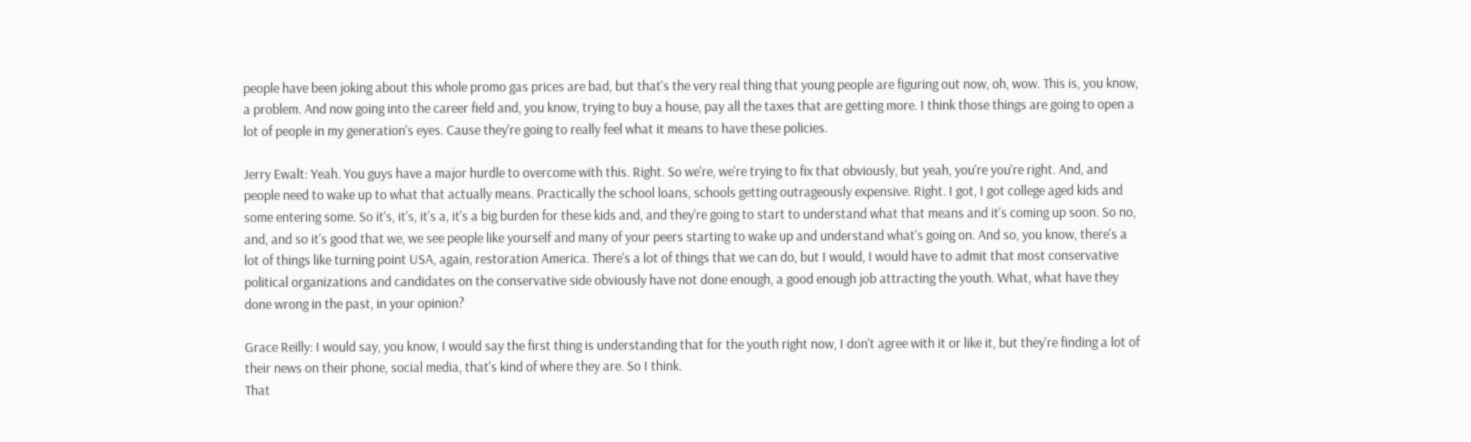people have been joking about this whole promo gas prices are bad, but that's the very real thing that young people are figuring out now, oh, wow. This is, you know, a problem. And now going into the career field and, you know, trying to buy a house, pay all the taxes that are getting more. I think those things are going to open a lot of people in my generation's eyes. Cause they're going to really feel what it means to have these policies.

Jerry Ewalt: Yeah. You guys have a major hurdle to overcome with this. Right. So we're, we're trying to fix that obviously, but yeah, you're you're right. And, and people need to wake up to what that actually means. Practically the school loans, schools getting outrageously expensive. Right. I got, I got college aged kids and some entering some. So it's, it's, it's a, it's a big burden for these kids and, and they're going to start to understand what that means and it's coming up soon. So no, and, and so it's good that we, we see people like yourself and many of your peers starting to wake up and understand what's going on. And so, you know, there's a lot of things like turning point USA, again, restoration America. There's a lot of things that we can do, but I would, I would have to admit that most conservative political organizations and candidates on the conservative side obviously have not done enough, a good enough job attracting the youth. What, what have they done wrong in the past, in your opinion?

Grace Reilly: I would say, you know, I would say the first thing is understanding that for the youth right now, I don't agree with it or like it, but they're finding a lot of their news on their phone, social media, that's kind of where they are. So I think.
That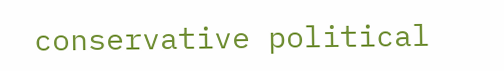conservative political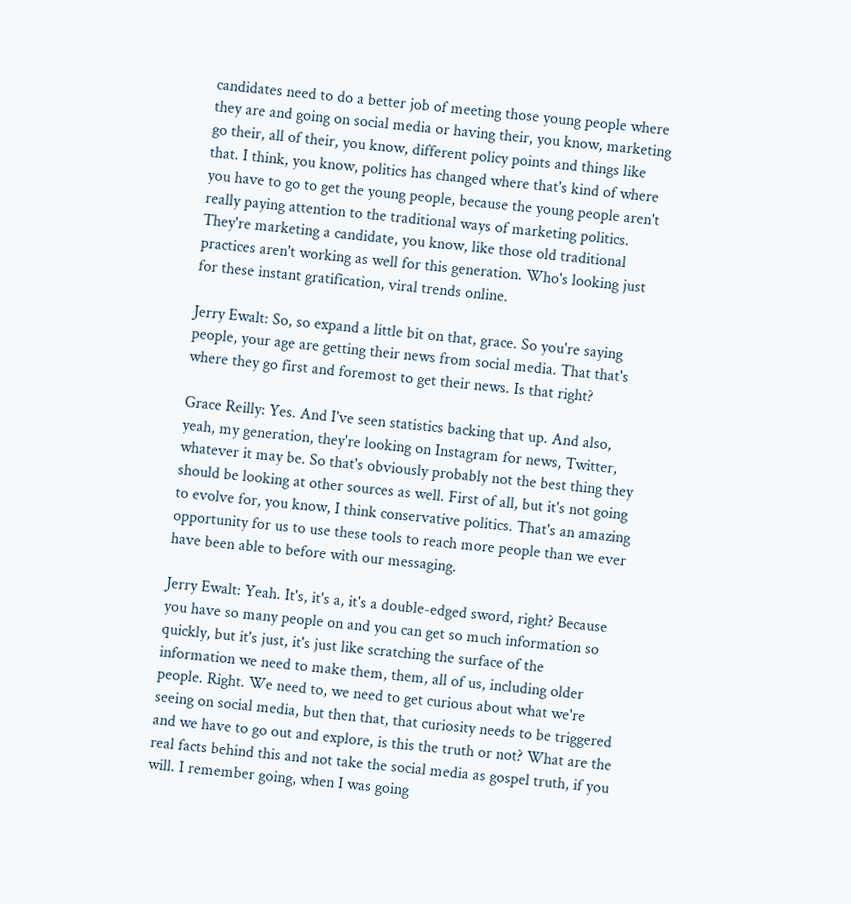candidates need to do a better job of meeting those young people where they are and going on social media or having their, you know, marketing go their, all of their, you know, different policy points and things like that. I think, you know, politics has changed where that's kind of where you have to go to get the young people, because the young people aren't really paying attention to the traditional ways of marketing politics. They're marketing a candidate, you know, like those old traditional practices aren't working as well for this generation. Who's looking just for these instant gratification, viral trends online.

Jerry Ewalt: So, so expand a little bit on that, grace. So you're saying people, your age are getting their news from social media. That that's where they go first and foremost to get their news. Is that right?

Grace Reilly: Yes. And I've seen statistics backing that up. And also, yeah, my generation, they're looking on Instagram for news, Twitter, whatever it may be. So that's obviously probably not the best thing they should be looking at other sources as well. First of all, but it's not going to evolve for, you know, I think conservative politics. That's an amazing opportunity for us to use these tools to reach more people than we ever have been able to before with our messaging.

Jerry Ewalt: Yeah. It's, it's a, it's a double-edged sword, right? Because you have so many people on and you can get so much information so quickly, but it's just, it's just like scratching the surface of the information we need to make them, them, all of us, including older people. Right. We need to, we need to get curious about what we're seeing on social media, but then that, that curiosity needs to be triggered and we have to go out and explore, is this the truth or not? What are the real facts behind this and not take the social media as gospel truth, if you will. I remember going, when I was going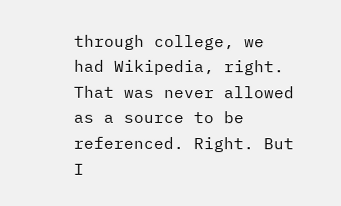through college, we had Wikipedia, right. That was never allowed as a source to be referenced. Right. But I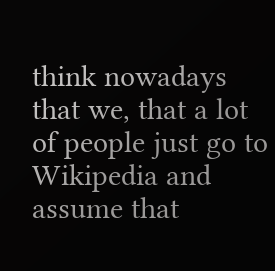think nowadays that we, that a lot of people just go to Wikipedia and assume that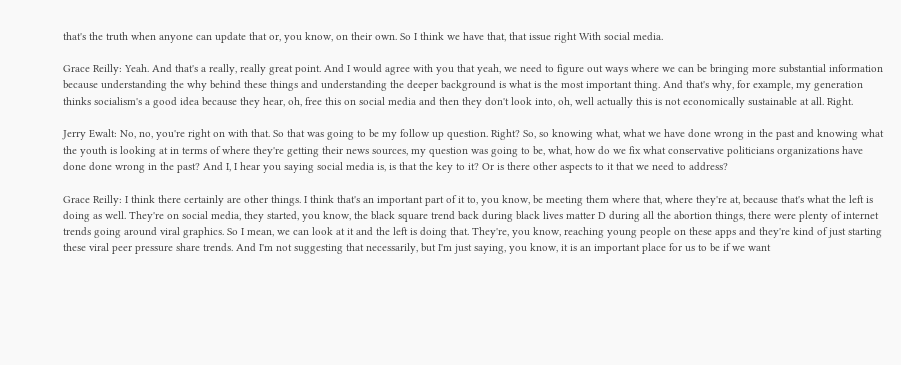that's the truth when anyone can update that or, you know, on their own. So I think we have that, that issue right With social media.

Grace Reilly: Yeah. And that's a really, really great point. And I would agree with you that yeah, we need to figure out ways where we can be bringing more substantial information because understanding the why behind these things and understanding the deeper background is what is the most important thing. And that's why, for example, my generation thinks socialism's a good idea because they hear, oh, free this on social media and then they don't look into, oh, well actually this is not economically sustainable at all. Right.

Jerry Ewalt: No, no, you're right on with that. So that was going to be my follow up question. Right? So, so knowing what, what we have done wrong in the past and knowing what the youth is looking at in terms of where they're getting their news sources, my question was going to be, what, how do we fix what conservative politicians organizations have done done wrong in the past? And I, I hear you saying social media is, is that the key to it? Or is there other aspects to it that we need to address?

Grace Reilly: I think there certainly are other things. I think that's an important part of it to, you know, be meeting them where that, where they're at, because that's what the left is doing as well. They're on social media, they started, you know, the black square trend back during black lives matter D during all the abortion things, there were plenty of internet trends going around viral graphics. So I mean, we can look at it and the left is doing that. They're, you know, reaching young people on these apps and they're kind of just starting these viral peer pressure share trends. And I'm not suggesting that necessarily, but I'm just saying, you know, it is an important place for us to be if we want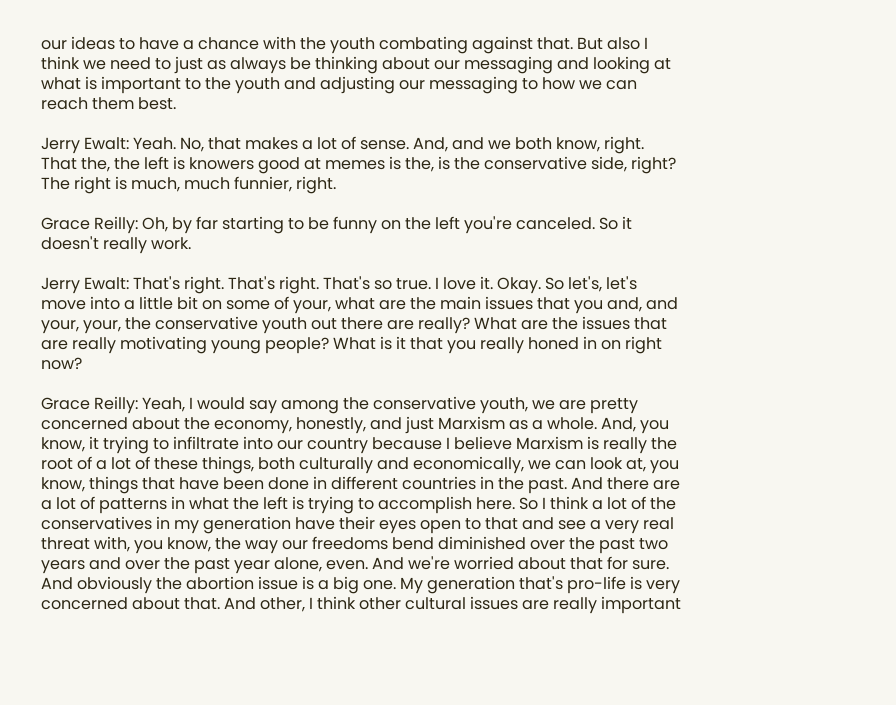our ideas to have a chance with the youth combating against that. But also I think we need to just as always be thinking about our messaging and looking at what is important to the youth and adjusting our messaging to how we can reach them best.

Jerry Ewalt: Yeah. No, that makes a lot of sense. And, and we both know, right. That the, the left is knowers good at memes is the, is the conservative side, right? The right is much, much funnier, right.

Grace Reilly: Oh, by far starting to be funny on the left you're canceled. So it doesn't really work.

Jerry Ewalt: That's right. That's right. That's so true. I love it. Okay. So let's, let's move into a little bit on some of your, what are the main issues that you and, and your, your, the conservative youth out there are really? What are the issues that are really motivating young people? What is it that you really honed in on right now?

Grace Reilly: Yeah, I would say among the conservative youth, we are pretty concerned about the economy, honestly, and just Marxism as a whole. And, you know, it trying to infiltrate into our country because I believe Marxism is really the root of a lot of these things, both culturally and economically, we can look at, you know, things that have been done in different countries in the past. And there are a lot of patterns in what the left is trying to accomplish here. So I think a lot of the conservatives in my generation have their eyes open to that and see a very real threat with, you know, the way our freedoms bend diminished over the past two years and over the past year alone, even. And we're worried about that for sure. And obviously the abortion issue is a big one. My generation that's pro-life is very concerned about that. And other, I think other cultural issues are really important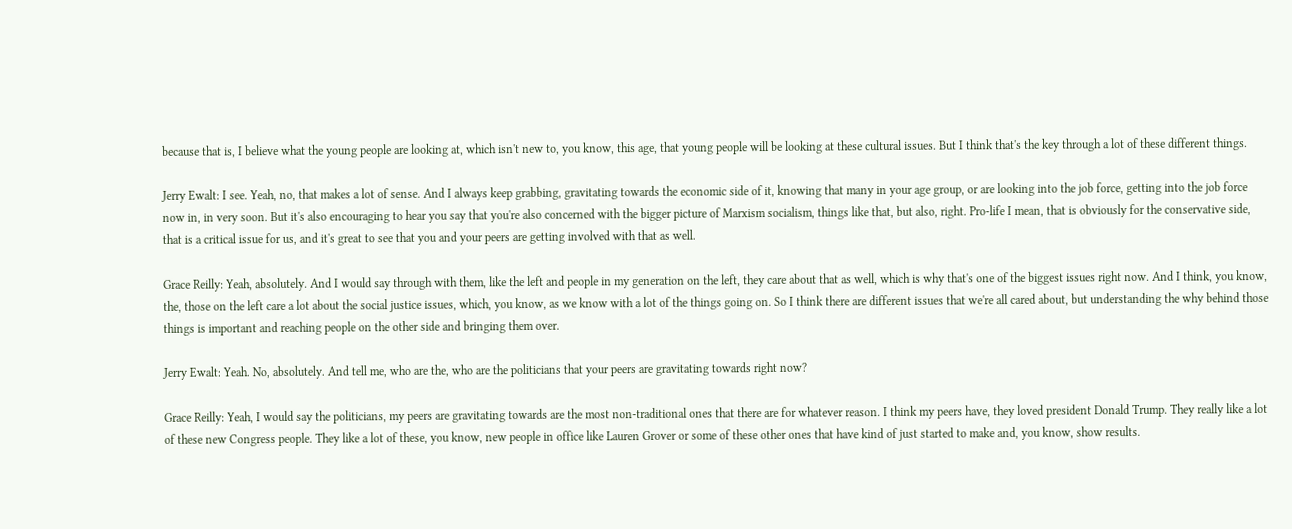because that is, I believe what the young people are looking at, which isn't new to, you know, this age, that young people will be looking at these cultural issues. But I think that's the key through a lot of these different things.

Jerry Ewalt: I see. Yeah, no, that makes a lot of sense. And I always keep grabbing, gravitating towards the economic side of it, knowing that many in your age group, or are looking into the job force, getting into the job force now in, in very soon. But it's also encouraging to hear you say that you're also concerned with the bigger picture of Marxism socialism, things like that, but also, right. Pro-life I mean, that is obviously for the conservative side, that is a critical issue for us, and it's great to see that you and your peers are getting involved with that as well.

Grace Reilly: Yeah, absolutely. And I would say through with them, like the left and people in my generation on the left, they care about that as well, which is why that's one of the biggest issues right now. And I think, you know, the, those on the left care a lot about the social justice issues, which, you know, as we know with a lot of the things going on. So I think there are different issues that we're all cared about, but understanding the why behind those things is important and reaching people on the other side and bringing them over.

Jerry Ewalt: Yeah. No, absolutely. And tell me, who are the, who are the politicians that your peers are gravitating towards right now?

Grace Reilly: Yeah, I would say the politicians, my peers are gravitating towards are the most non-traditional ones that there are for whatever reason. I think my peers have, they loved president Donald Trump. They really like a lot of these new Congress people. They like a lot of these, you know, new people in office like Lauren Grover or some of these other ones that have kind of just started to make and, you know, show results.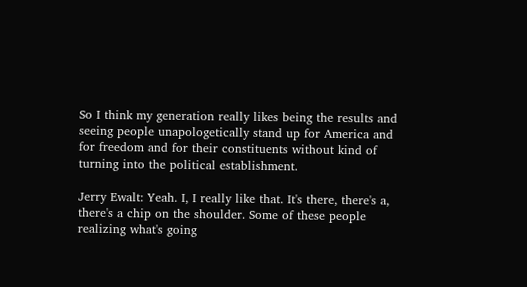So I think my generation really likes being the results and seeing people unapologetically stand up for America and for freedom and for their constituents without kind of turning into the political establishment.

Jerry Ewalt: Yeah. I, I really like that. It's there, there's a, there's a chip on the shoulder. Some of these people realizing what's going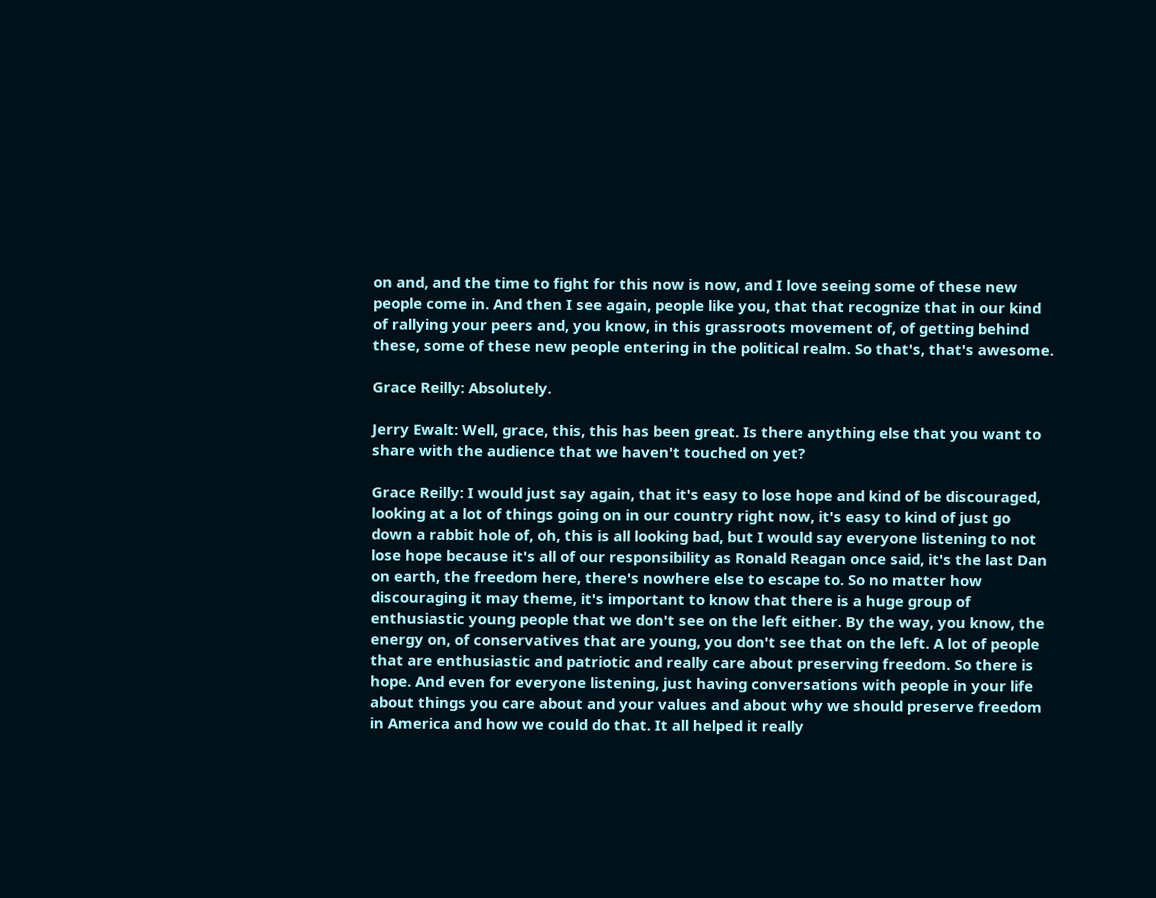on and, and the time to fight for this now is now, and I love seeing some of these new people come in. And then I see again, people like you, that that recognize that in our kind of rallying your peers and, you know, in this grassroots movement of, of getting behind these, some of these new people entering in the political realm. So that's, that's awesome.

Grace Reilly: Absolutely.

Jerry Ewalt: Well, grace, this, this has been great. Is there anything else that you want to share with the audience that we haven't touched on yet?

Grace Reilly: I would just say again, that it's easy to lose hope and kind of be discouraged, looking at a lot of things going on in our country right now, it's easy to kind of just go down a rabbit hole of, oh, this is all looking bad, but I would say everyone listening to not lose hope because it's all of our responsibility as Ronald Reagan once said, it's the last Dan on earth, the freedom here, there's nowhere else to escape to. So no matter how discouraging it may theme, it's important to know that there is a huge group of enthusiastic young people that we don't see on the left either. By the way, you know, the energy on, of conservatives that are young, you don't see that on the left. A lot of people that are enthusiastic and patriotic and really care about preserving freedom. So there is hope. And even for everyone listening, just having conversations with people in your life about things you care about and your values and about why we should preserve freedom in America and how we could do that. It all helped it really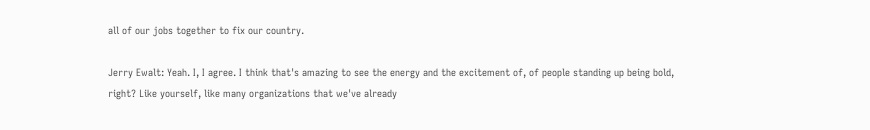all of our jobs together to fix our country.

Jerry Ewalt: Yeah. I, I agree. I think that's amazing to see the energy and the excitement of, of people standing up being bold, right? Like yourself, like many organizations that we've already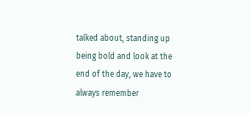talked about, standing up being bold and look at the end of the day, we have to always remember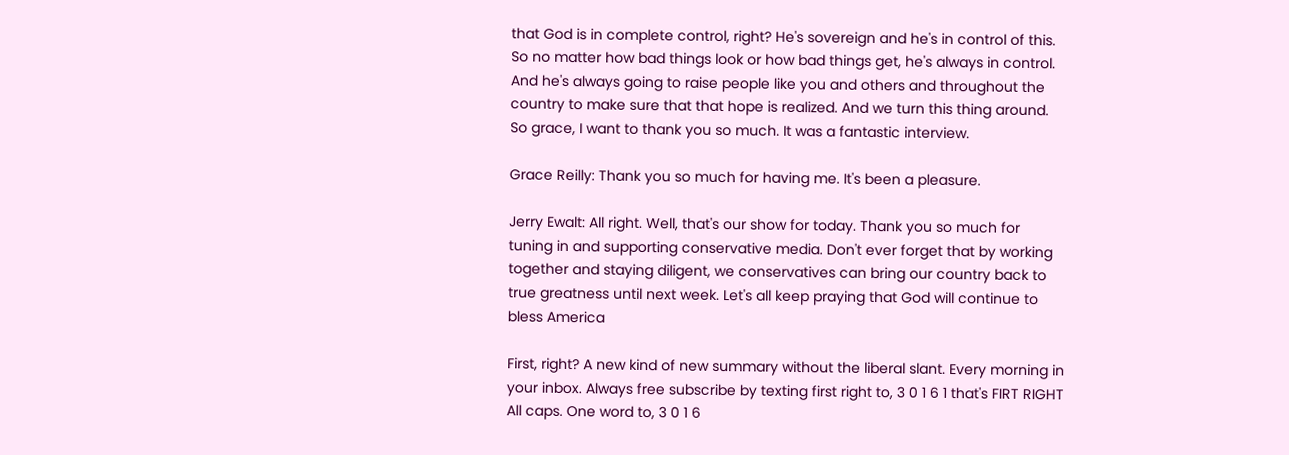that God is in complete control, right? He's sovereign and he's in control of this. So no matter how bad things look or how bad things get, he's always in control. And he's always going to raise people like you and others and throughout the country to make sure that that hope is realized. And we turn this thing around. So grace, I want to thank you so much. It was a fantastic interview.

Grace Reilly: Thank you so much for having me. It's been a pleasure.

Jerry Ewalt: All right. Well, that's our show for today. Thank you so much for tuning in and supporting conservative media. Don't ever forget that by working together and staying diligent, we conservatives can bring our country back to true greatness until next week. Let's all keep praying that God will continue to bless America

First, right? A new kind of new summary without the liberal slant. Every morning in your inbox. Always free subscribe by texting first right to, 3 0 1 6 1 that's FIRT RIGHT All caps. One word to, 3 0 1 6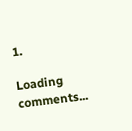1.

Loading comments...